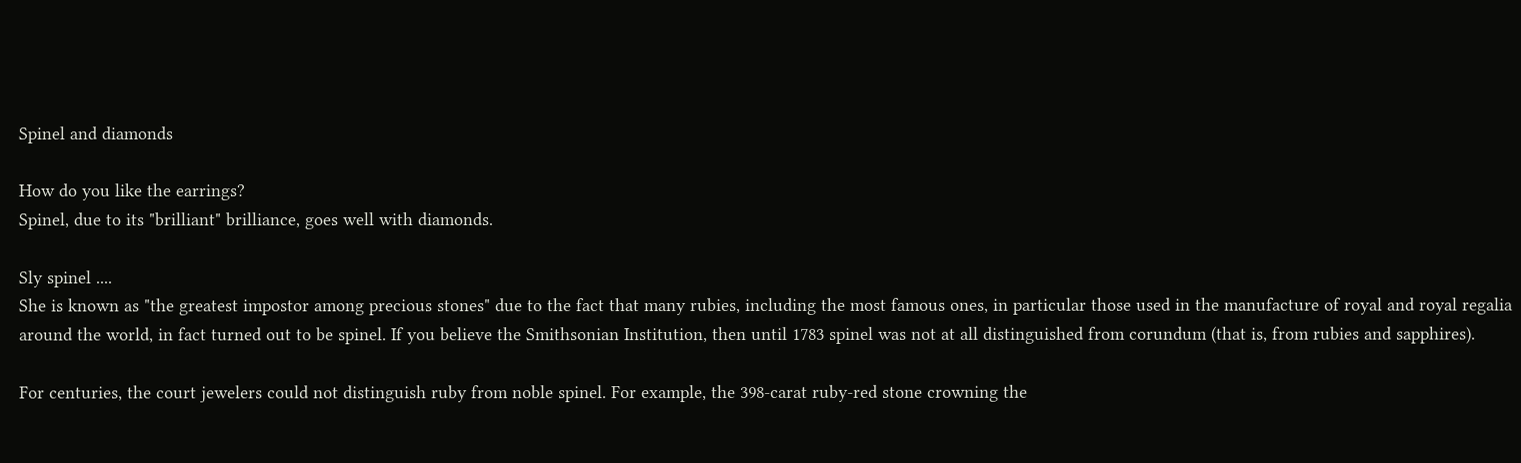Spinel and diamonds

How do you like the earrings?
Spinel, due to its "brilliant" brilliance, goes well with diamonds.

Sly spinel ....
She is known as "the greatest impostor among precious stones" due to the fact that many rubies, including the most famous ones, in particular those used in the manufacture of royal and royal regalia around the world, in fact turned out to be spinel. If you believe the Smithsonian Institution, then until 1783 spinel was not at all distinguished from corundum (that is, from rubies and sapphires).

For centuries, the court jewelers could not distinguish ruby from noble spinel. For example, the 398-carat ruby-red stone crowning the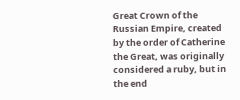Great Crown of the Russian Empire, created by the order of Catherine the Great, was originally considered a ruby, but in the end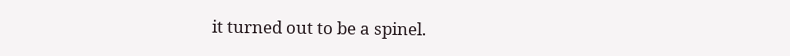it turned out to be a spinel.